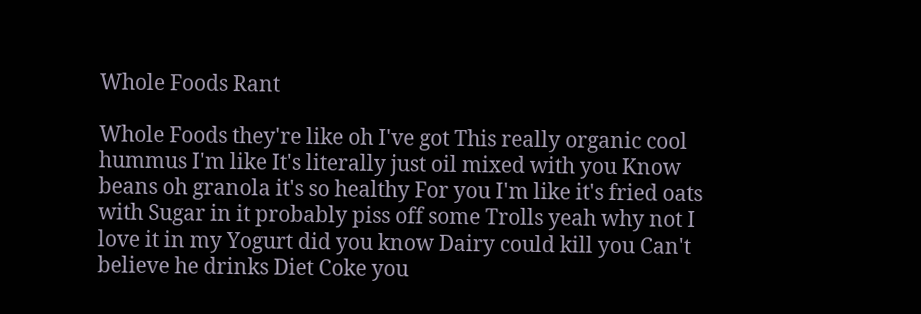Whole Foods Rant

Whole Foods they're like oh I've got This really organic cool hummus I'm like It's literally just oil mixed with you Know beans oh granola it's so healthy For you I'm like it's fried oats with Sugar in it probably piss off some Trolls yeah why not I love it in my Yogurt did you know Dairy could kill you Can't believe he drinks Diet Coke you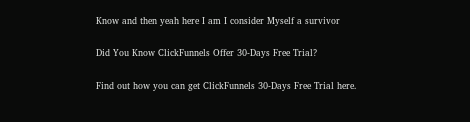Know and then yeah here I am I consider Myself a survivor

Did You Know ClickFunnels Offer 30-Days Free Trial?

Find out how you can get ClickFunnels 30-Days Free Trial here.